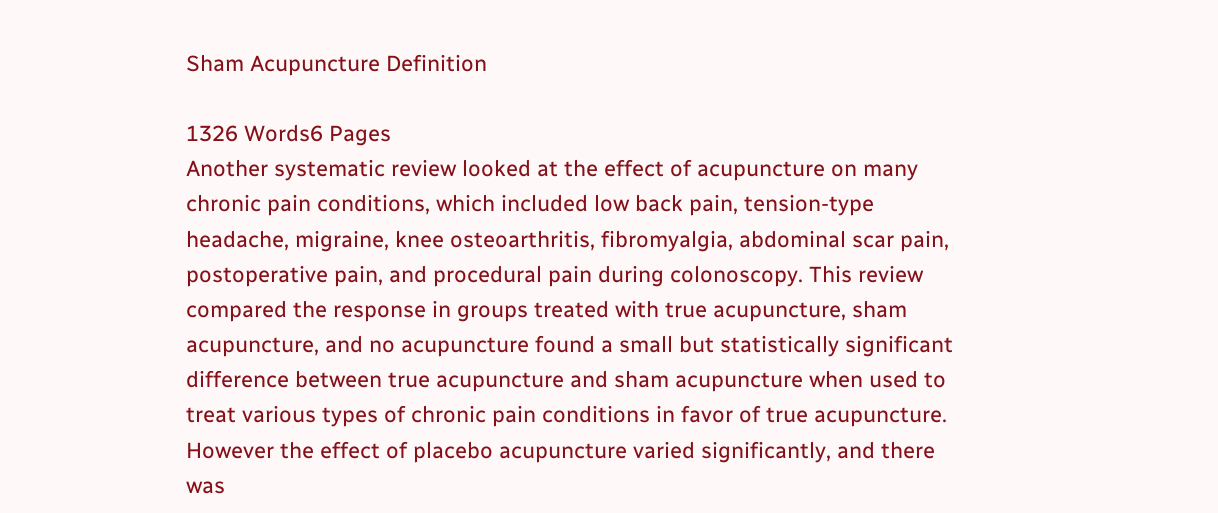Sham Acupuncture Definition

1326 Words6 Pages
Another systematic review looked at the effect of acupuncture on many chronic pain conditions, which included low back pain, tension-type headache, migraine, knee osteoarthritis, fibromyalgia, abdominal scar pain, postoperative pain, and procedural pain during colonoscopy. This review compared the response in groups treated with true acupuncture, sham acupuncture, and no acupuncture found a small but statistically significant difference between true acupuncture and sham acupuncture when used to treat various types of chronic pain conditions in favor of true acupuncture. However the effect of placebo acupuncture varied significantly, and there was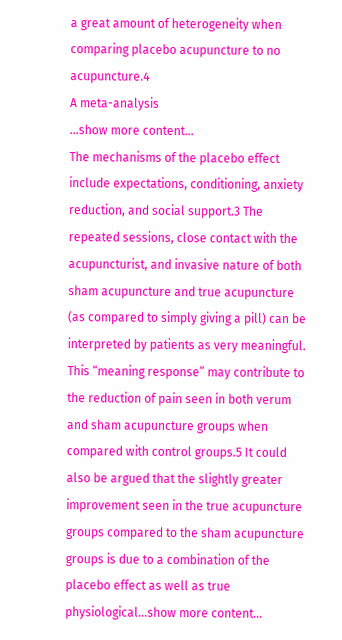a great amount of heterogeneity when comparing placebo acupuncture to no acupuncture.4
A meta-analysis
…show more content…
The mechanisms of the placebo effect include expectations, conditioning, anxiety reduction, and social support.3 The repeated sessions, close contact with the acupuncturist, and invasive nature of both sham acupuncture and true acupuncture (as compared to simply giving a pill) can be interpreted by patients as very meaningful. This “meaning response” may contribute to the reduction of pain seen in both verum and sham acupuncture groups when compared with control groups.5 It could also be argued that the slightly greater improvement seen in the true acupuncture groups compared to the sham acupuncture groups is due to a combination of the placebo effect as well as true physiological…show more content…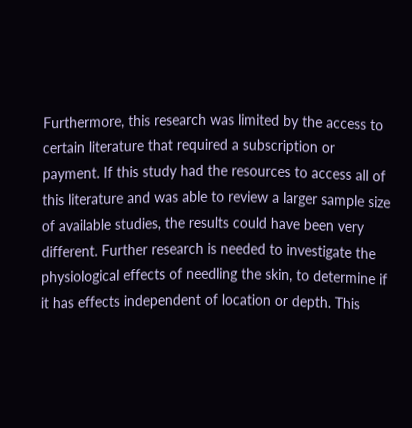Furthermore, this research was limited by the access to certain literature that required a subscription or payment. If this study had the resources to access all of this literature and was able to review a larger sample size of available studies, the results could have been very different. Further research is needed to investigate the physiological effects of needling the skin, to determine if it has effects independent of location or depth. This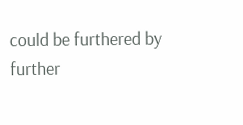could be furthered by further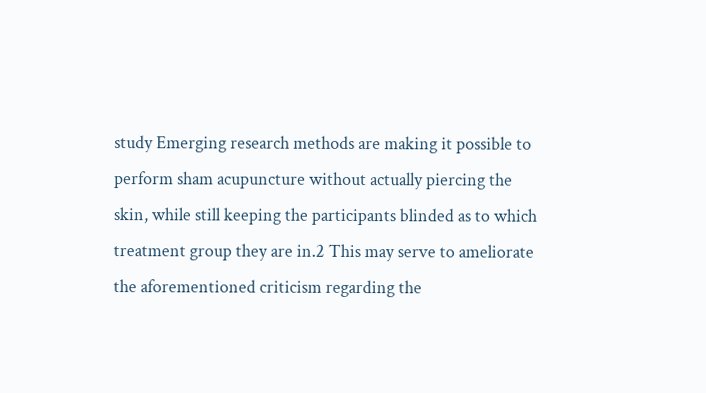study Emerging research methods are making it possible to perform sham acupuncture without actually piercing the skin, while still keeping the participants blinded as to which treatment group they are in.2 This may serve to ameliorate the aforementioned criticism regarding the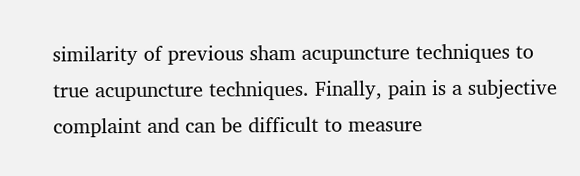similarity of previous sham acupuncture techniques to true acupuncture techniques. Finally, pain is a subjective complaint and can be difficult to measure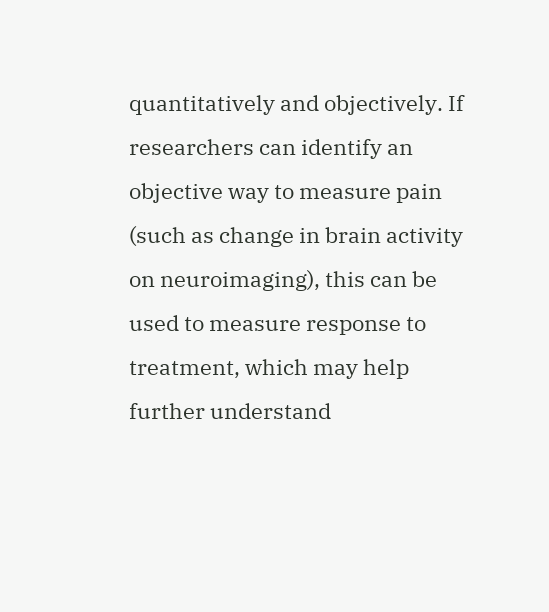quantitatively and objectively. If researchers can identify an objective way to measure pain (such as change in brain activity on neuroimaging), this can be used to measure response to treatment, which may help further understand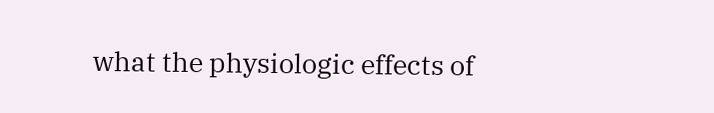what the physiologic effects of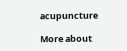acupuncture

More about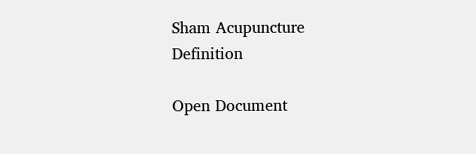Sham Acupuncture Definition

Open Document